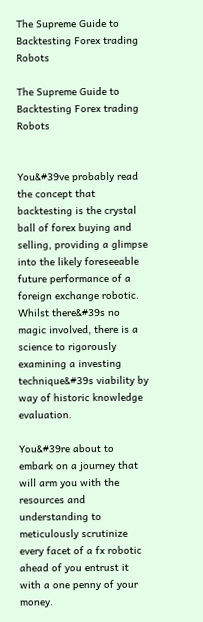The Supreme Guide to Backtesting Forex trading Robots

The Supreme Guide to Backtesting Forex trading Robots


You&#39ve probably read the concept that backtesting is the crystal ball of forex buying and selling, providing a glimpse into the likely foreseeable future performance of a foreign exchange robotic. Whilst there&#39s no magic involved, there is a science to rigorously examining a investing technique&#39s viability by way of historic knowledge evaluation.

You&#39re about to embark on a journey that will arm you with the resources and understanding to meticulously scrutinize every facet of a fx robotic ahead of you entrust it with a one penny of your money.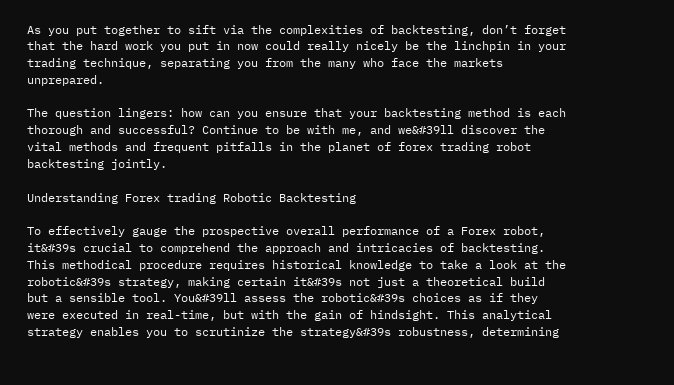As you put together to sift via the complexities of backtesting, don’t forget that the hard work you put in now could really nicely be the linchpin in your trading technique, separating you from the many who face the markets unprepared.

The question lingers: how can you ensure that your backtesting method is each thorough and successful? Continue to be with me, and we&#39ll discover the vital methods and frequent pitfalls in the planet of forex trading robot backtesting jointly.

Understanding Forex trading Robotic Backtesting

To effectively gauge the prospective overall performance of a Forex robot, it&#39s crucial to comprehend the approach and intricacies of backtesting. This methodical procedure requires historical knowledge to take a look at the robotic&#39s strategy, making certain it&#39s not just a theoretical build but a sensible tool. You&#39ll assess the robotic&#39s choices as if they were executed in real-time, but with the gain of hindsight. This analytical strategy enables you to scrutinize the strategy&#39s robustness, determining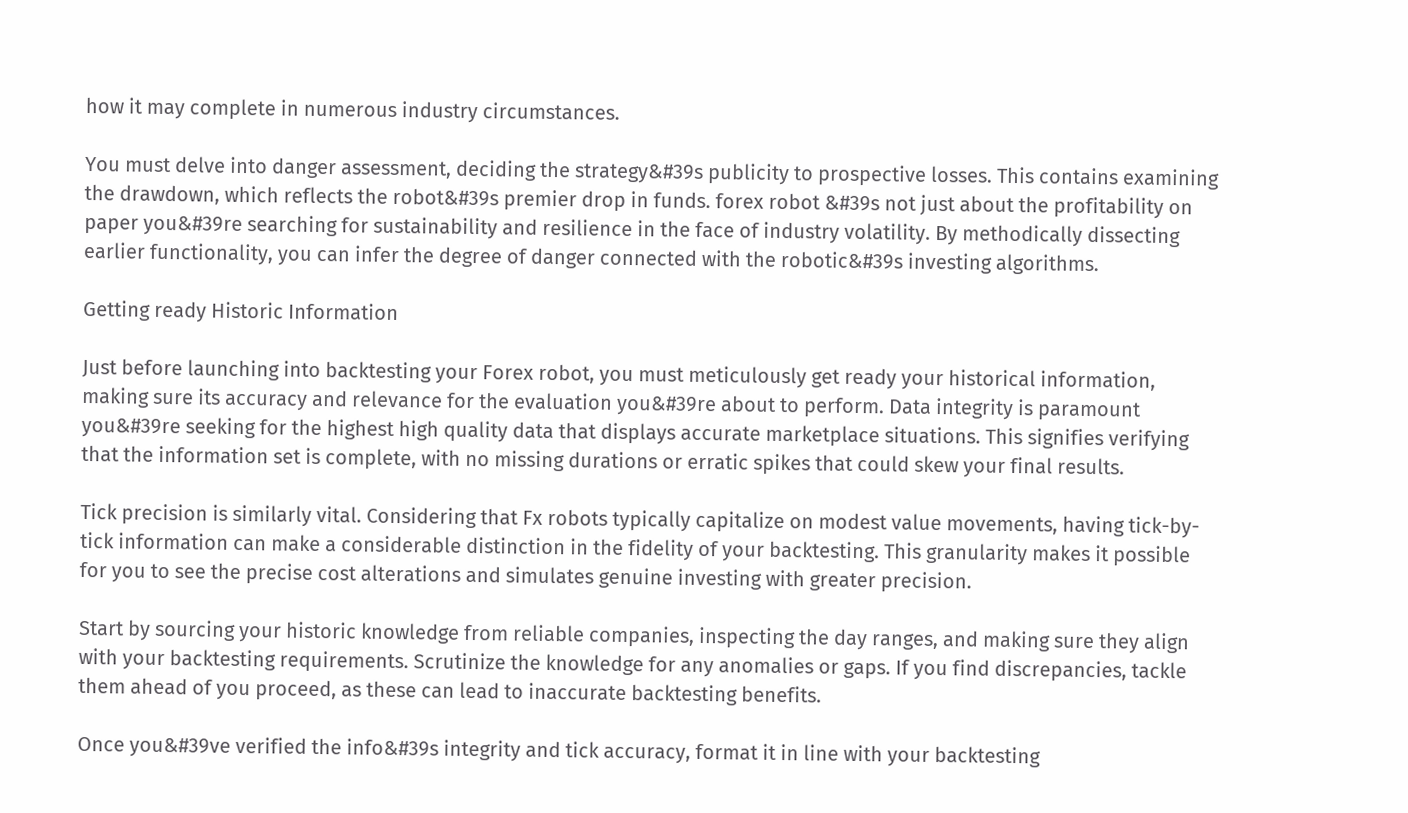how it may complete in numerous industry circumstances.

You must delve into danger assessment, deciding the strategy&#39s publicity to prospective losses. This contains examining the drawdown, which reflects the robot&#39s premier drop in funds. forex robot &#39s not just about the profitability on paper you&#39re searching for sustainability and resilience in the face of industry volatility. By methodically dissecting earlier functionality, you can infer the degree of danger connected with the robotic&#39s investing algorithms.

Getting ready Historic Information

Just before launching into backtesting your Forex robot, you must meticulously get ready your historical information, making sure its accuracy and relevance for the evaluation you&#39re about to perform. Data integrity is paramount you&#39re seeking for the highest high quality data that displays accurate marketplace situations. This signifies verifying that the information set is complete, with no missing durations or erratic spikes that could skew your final results.

Tick precision is similarly vital. Considering that Fx robots typically capitalize on modest value movements, having tick-by-tick information can make a considerable distinction in the fidelity of your backtesting. This granularity makes it possible for you to see the precise cost alterations and simulates genuine investing with greater precision.

Start by sourcing your historic knowledge from reliable companies, inspecting the day ranges, and making sure they align with your backtesting requirements. Scrutinize the knowledge for any anomalies or gaps. If you find discrepancies, tackle them ahead of you proceed, as these can lead to inaccurate backtesting benefits.

Once you&#39ve verified the info&#39s integrity and tick accuracy, format it in line with your backtesting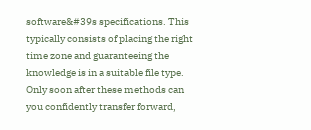software&#39s specifications. This typically consists of placing the right time zone and guaranteeing the knowledge is in a suitable file type. Only soon after these methods can you confidently transfer forward,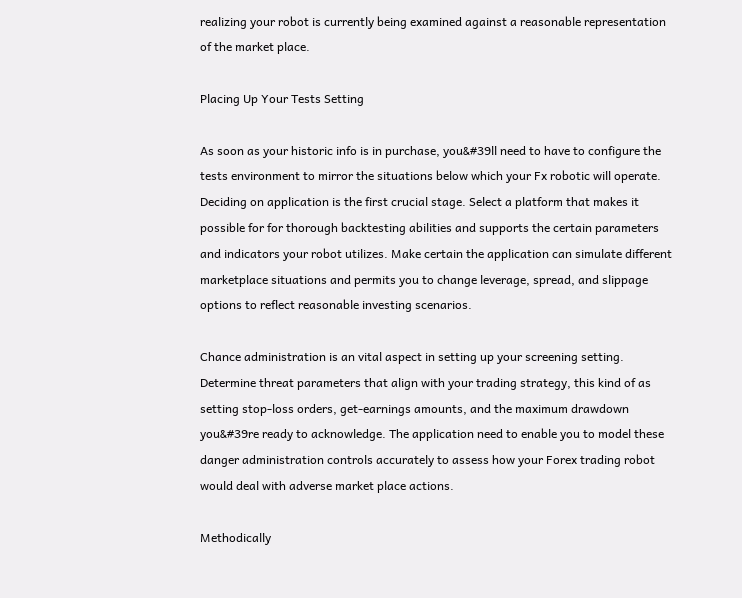realizing your robot is currently being examined against a reasonable representation of the market place.

Placing Up Your Tests Setting

As soon as your historic info is in purchase, you&#39ll need to have to configure the tests environment to mirror the situations below which your Fx robotic will operate. Deciding on application is the first crucial stage. Select a platform that makes it possible for for thorough backtesting abilities and supports the certain parameters and indicators your robot utilizes. Make certain the application can simulate different marketplace situations and permits you to change leverage, spread, and slippage options to reflect reasonable investing scenarios.

Chance administration is an vital aspect in setting up your screening setting. Determine threat parameters that align with your trading strategy, this kind of as setting stop-loss orders, get-earnings amounts, and the maximum drawdown you&#39re ready to acknowledge. The application need to enable you to model these danger administration controls accurately to assess how your Forex trading robot would deal with adverse market place actions.

Methodically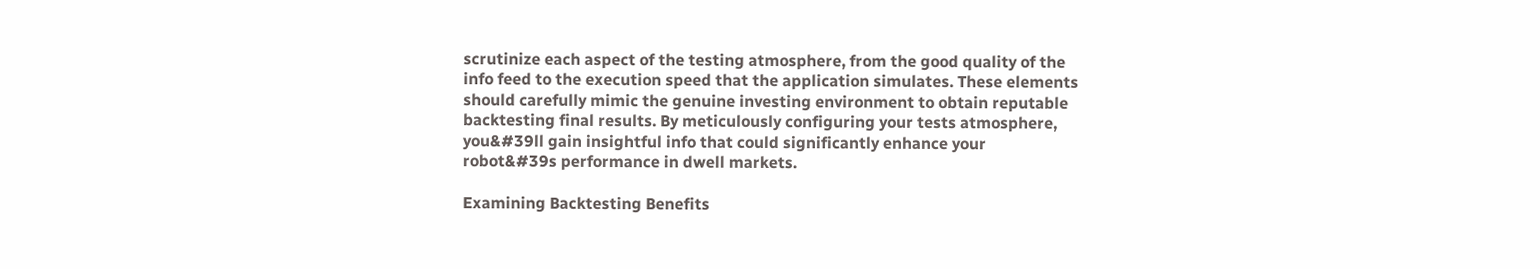scrutinize each aspect of the testing atmosphere, from the good quality of the info feed to the execution speed that the application simulates. These elements should carefully mimic the genuine investing environment to obtain reputable backtesting final results. By meticulously configuring your tests atmosphere, you&#39ll gain insightful info that could significantly enhance your robot&#39s performance in dwell markets.

Examining Backtesting Benefits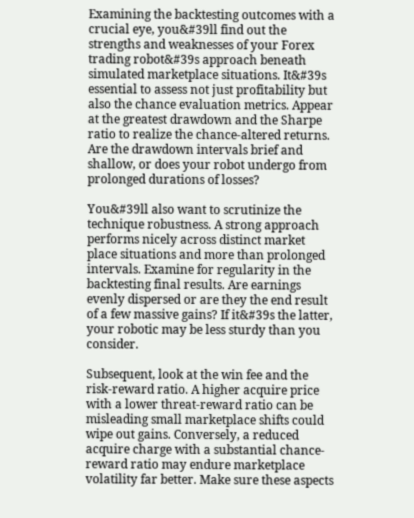Examining the backtesting outcomes with a crucial eye, you&#39ll find out the strengths and weaknesses of your Forex trading robot&#39s approach beneath simulated marketplace situations. It&#39s essential to assess not just profitability but also the chance evaluation metrics. Appear at the greatest drawdown and the Sharpe ratio to realize the chance-altered returns. Are the drawdown intervals brief and shallow, or does your robot undergo from prolonged durations of losses?

You&#39ll also want to scrutinize the technique robustness. A strong approach performs nicely across distinct market place situations and more than prolonged intervals. Examine for regularity in the backtesting final results. Are earnings evenly dispersed or are they the end result of a few massive gains? If it&#39s the latter, your robotic may be less sturdy than you consider.

Subsequent, look at the win fee and the risk-reward ratio. A higher acquire price with a lower threat-reward ratio can be misleading small marketplace shifts could wipe out gains. Conversely, a reduced acquire charge with a substantial chance-reward ratio may endure marketplace volatility far better. Make sure these aspects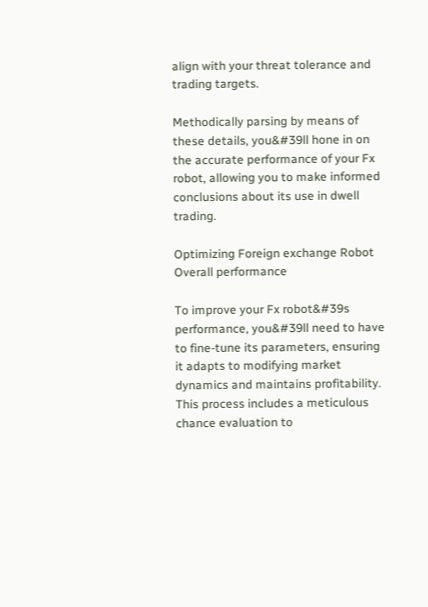align with your threat tolerance and trading targets.

Methodically parsing by means of these details, you&#39ll hone in on the accurate performance of your Fx robot, allowing you to make informed conclusions about its use in dwell trading.

Optimizing Foreign exchange Robot Overall performance

To improve your Fx robot&#39s performance, you&#39ll need to have to fine-tune its parameters, ensuring it adapts to modifying market dynamics and maintains profitability. This process includes a meticulous chance evaluation to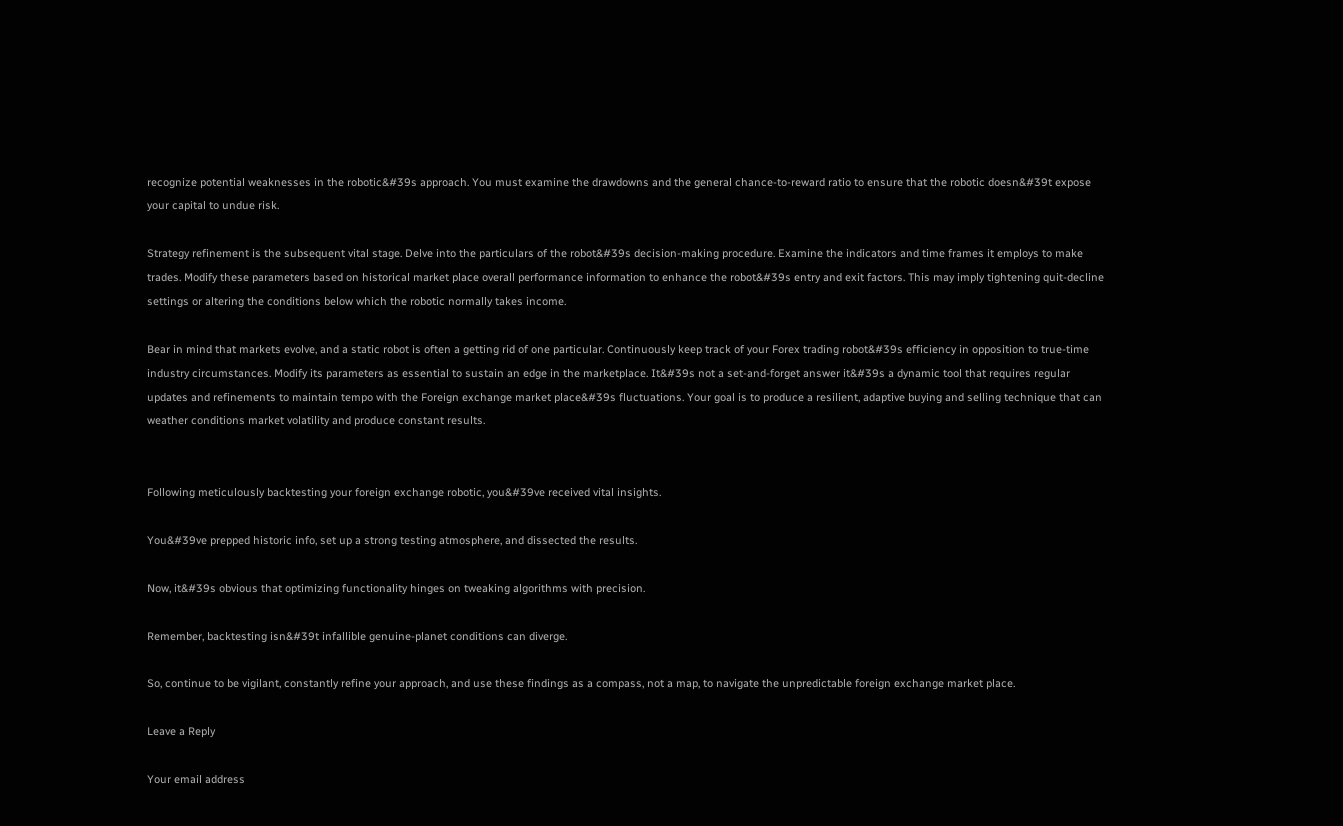recognize potential weaknesses in the robotic&#39s approach. You must examine the drawdowns and the general chance-to-reward ratio to ensure that the robotic doesn&#39t expose your capital to undue risk.

Strategy refinement is the subsequent vital stage. Delve into the particulars of the robot&#39s decision-making procedure. Examine the indicators and time frames it employs to make trades. Modify these parameters based on historical market place overall performance information to enhance the robot&#39s entry and exit factors. This may imply tightening quit-decline settings or altering the conditions below which the robotic normally takes income.

Bear in mind that markets evolve, and a static robot is often a getting rid of one particular. Continuously keep track of your Forex trading robot&#39s efficiency in opposition to true-time industry circumstances. Modify its parameters as essential to sustain an edge in the marketplace. It&#39s not a set-and-forget answer it&#39s a dynamic tool that requires regular updates and refinements to maintain tempo with the Foreign exchange market place&#39s fluctuations. Your goal is to produce a resilient, adaptive buying and selling technique that can weather conditions market volatility and produce constant results.


Following meticulously backtesting your foreign exchange robotic, you&#39ve received vital insights.

You&#39ve prepped historic info, set up a strong testing atmosphere, and dissected the results.

Now, it&#39s obvious that optimizing functionality hinges on tweaking algorithms with precision.

Remember, backtesting isn&#39t infallible genuine-planet conditions can diverge.

So, continue to be vigilant, constantly refine your approach, and use these findings as a compass, not a map, to navigate the unpredictable foreign exchange market place.

Leave a Reply

Your email address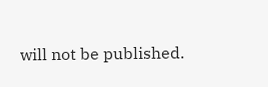will not be published.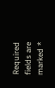Required fields are marked *